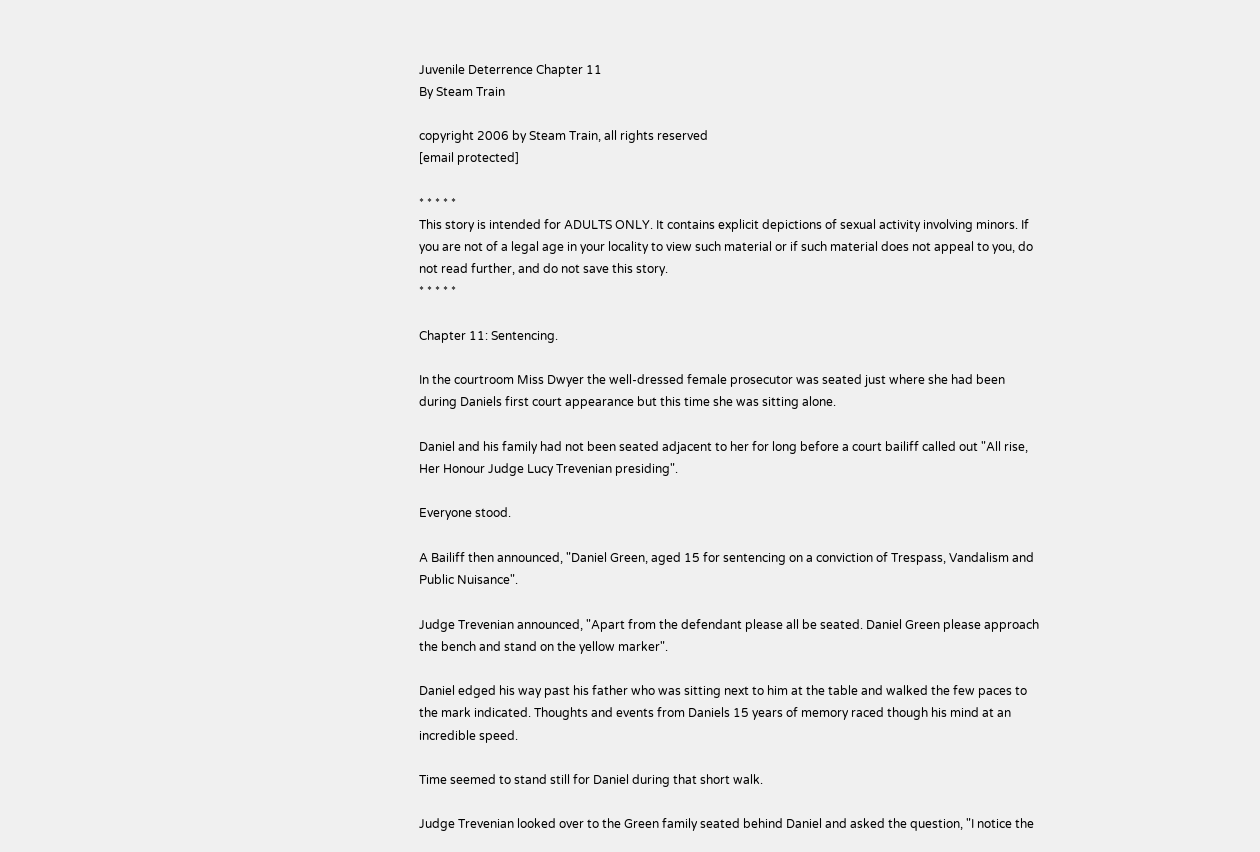Juvenile Deterrence Chapter 11
By Steam Train

copyright 2006 by Steam Train, all rights reserved
[email protected]

* * * * *
This story is intended for ADULTS ONLY. It contains explicit depictions of sexual activity involving minors. If you are not of a legal age in your locality to view such material or if such material does not appeal to you, do not read further, and do not save this story.
* * * * *

Chapter 11: Sentencing.

In the courtroom Miss Dwyer the well-dressed female prosecutor was seated just where she had been during Daniels first court appearance but this time she was sitting alone.

Daniel and his family had not been seated adjacent to her for long before a court bailiff called out "All rise, Her Honour Judge Lucy Trevenian presiding".

Everyone stood.

A Bailiff then announced, "Daniel Green, aged 15 for sentencing on a conviction of Trespass, Vandalism and Public Nuisance".

Judge Trevenian announced, "Apart from the defendant please all be seated. Daniel Green please approach the bench and stand on the yellow marker".

Daniel edged his way past his father who was sitting next to him at the table and walked the few paces to the mark indicated. Thoughts and events from Daniels 15 years of memory raced though his mind at an incredible speed.

Time seemed to stand still for Daniel during that short walk.

Judge Trevenian looked over to the Green family seated behind Daniel and asked the question, "I notice the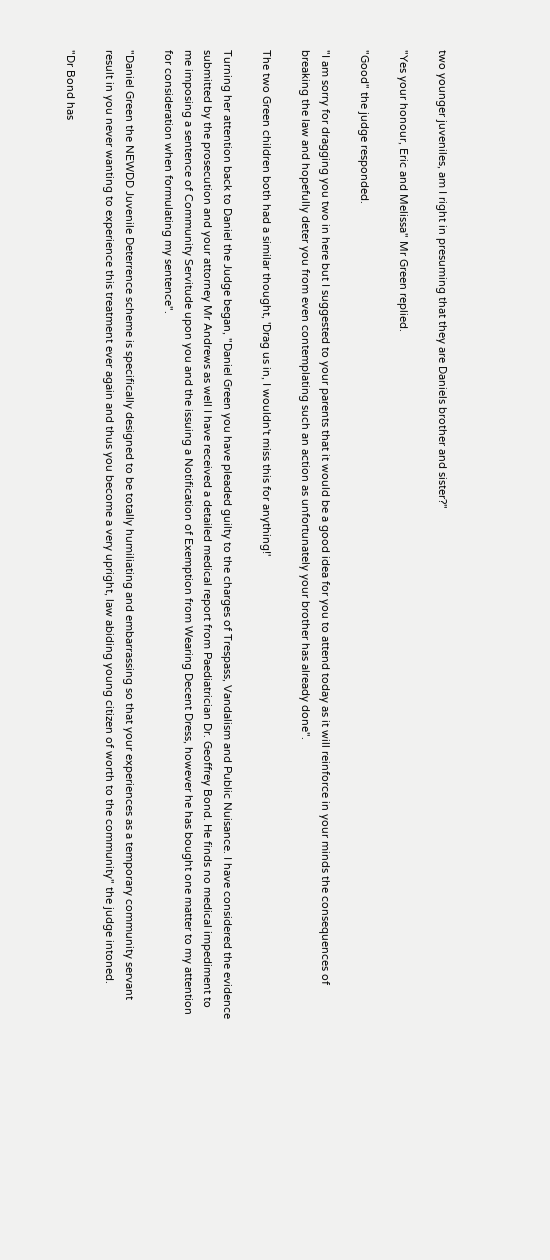two younger juveniles, am I right in presuming that they are Daniels brother and sister?"

"Yes your honour, Eric and Melissa" Mr Green replied.

"Good" the judge responded.

"I am sorry for dragging you two in here but I suggested to your parents that it would be a good idea for you to attend today as it will reinforce in your minds the consequences of breaking the law and hopefully deter you from even contemplating such an action as unfortunately your brother has already done".

The two Green children both had a similar thought, 'Drag us in, I wouldn't miss this for anything!'

Turning her attention back to Daniel the Judge began, "Daniel Green you have pleaded guilty to the charges of Trespass, Vandalism and Public Nuisance. I have considered the evidence submitted by the prosecution and your attorney Mr Andrews as well I have received a detailed medical report from Paediatrician Dr. Geoffrey Bond. He finds no medical impediment to me imposing a sentence of Community Servitude upon you and the issuing a Notification of Exemption from Wearing Decent Dress, however he has bought one matter to my attention for consideration when formulating my sentence".

"Daniel Green the NEWDD Juvenile Deterrence scheme is specifically designed to be totally humiliating and embarrassing so that your experiences as a temporary community servant result in you never wanting to experience this treatment ever again and thus you become a very upright, law abiding young citizen of worth to the community" the judge intoned.

"Dr Bond has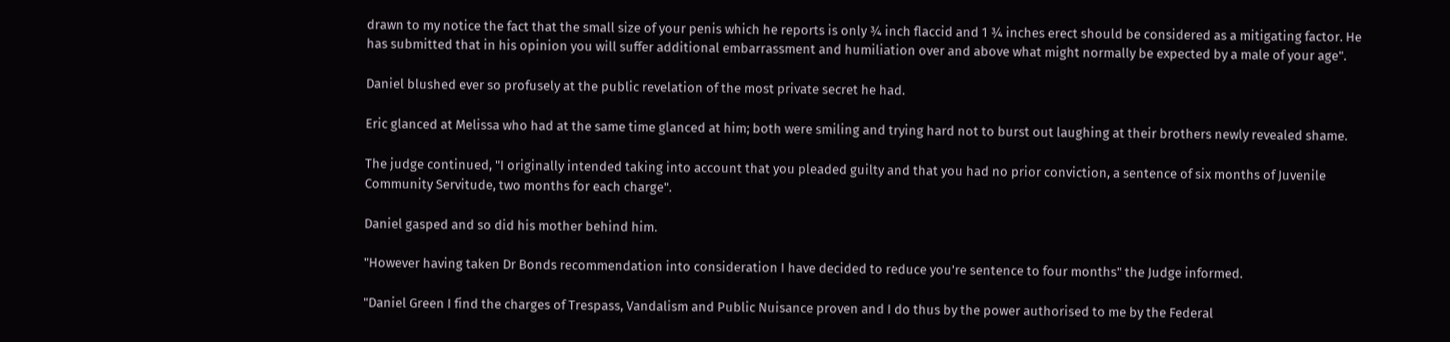drawn to my notice the fact that the small size of your penis which he reports is only ¾ inch flaccid and 1 ¾ inches erect should be considered as a mitigating factor. He has submitted that in his opinion you will suffer additional embarrassment and humiliation over and above what might normally be expected by a male of your age".

Daniel blushed ever so profusely at the public revelation of the most private secret he had.

Eric glanced at Melissa who had at the same time glanced at him; both were smiling and trying hard not to burst out laughing at their brothers newly revealed shame.

The judge continued, "I originally intended taking into account that you pleaded guilty and that you had no prior conviction, a sentence of six months of Juvenile Community Servitude, two months for each charge".

Daniel gasped and so did his mother behind him.

"However having taken Dr Bonds recommendation into consideration I have decided to reduce you're sentence to four months" the Judge informed.

"Daniel Green I find the charges of Trespass, Vandalism and Public Nuisance proven and I do thus by the power authorised to me by the Federal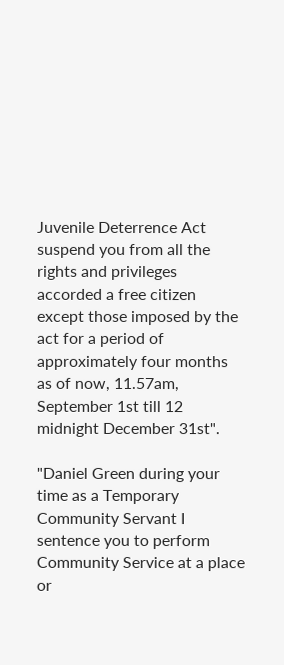Juvenile Deterrence Act suspend you from all the rights and privileges accorded a free citizen except those imposed by the act for a period of approximately four months as of now, 11.57am, September 1st till 12 midnight December 31st".

"Daniel Green during your time as a Temporary Community Servant I sentence you to perform Community Service at a place or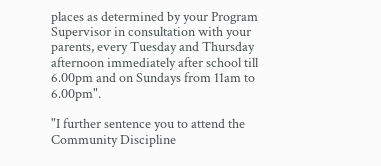places as determined by your Program Supervisor in consultation with your parents, every Tuesday and Thursday afternoon immediately after school till 6.00pm and on Sundays from 11am to 6.00pm".

"I further sentence you to attend the Community Discipline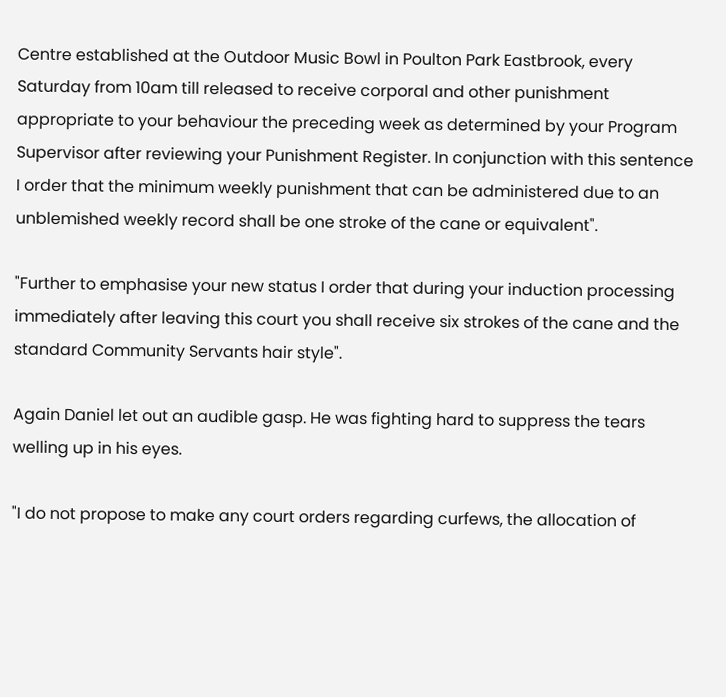Centre established at the Outdoor Music Bowl in Poulton Park Eastbrook, every Saturday from 10am till released to receive corporal and other punishment appropriate to your behaviour the preceding week as determined by your Program Supervisor after reviewing your Punishment Register. In conjunction with this sentence I order that the minimum weekly punishment that can be administered due to an unblemished weekly record shall be one stroke of the cane or equivalent".

"Further to emphasise your new status I order that during your induction processing immediately after leaving this court you shall receive six strokes of the cane and the standard Community Servants hair style".

Again Daniel let out an audible gasp. He was fighting hard to suppress the tears welling up in his eyes.

"I do not propose to make any court orders regarding curfews, the allocation of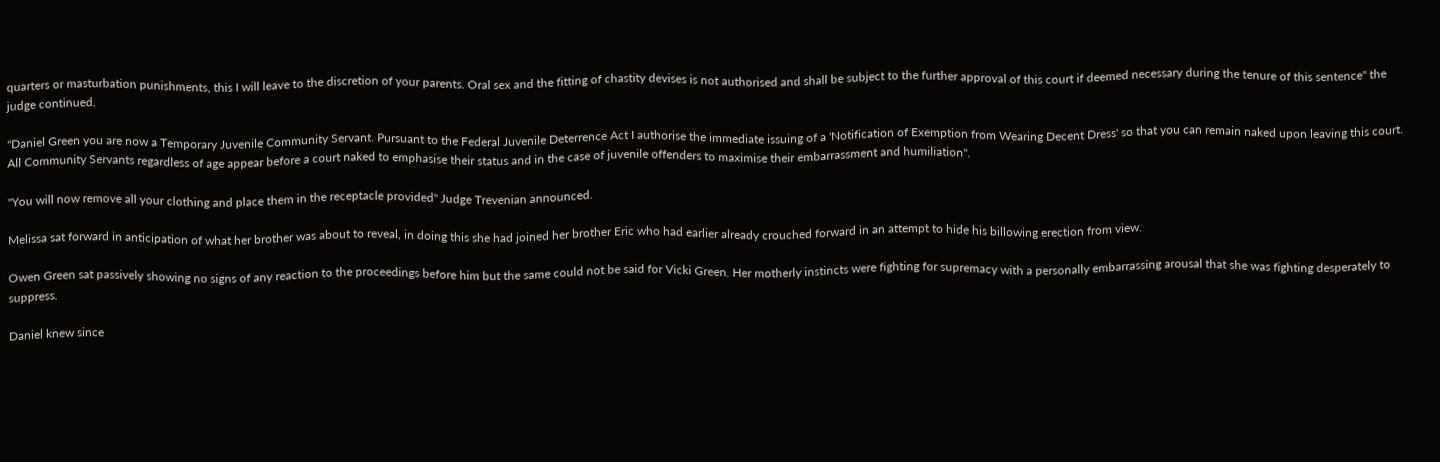quarters or masturbation punishments, this I will leave to the discretion of your parents. Oral sex and the fitting of chastity devises is not authorised and shall be subject to the further approval of this court if deemed necessary during the tenure of this sentence" the judge continued.

"Daniel Green you are now a Temporary Juvenile Community Servant. Pursuant to the Federal Juvenile Deterrence Act I authorise the immediate issuing of a 'Notification of Exemption from Wearing Decent Dress' so that you can remain naked upon leaving this court. All Community Servants regardless of age appear before a court naked to emphasise their status and in the case of juvenile offenders to maximise their embarrassment and humiliation".

"You will now remove all your clothing and place them in the receptacle provided" Judge Trevenian announced.

Melissa sat forward in anticipation of what her brother was about to reveal, in doing this she had joined her brother Eric who had earlier already crouched forward in an attempt to hide his billowing erection from view.

Owen Green sat passively showing no signs of any reaction to the proceedings before him but the same could not be said for Vicki Green. Her motherly instincts were fighting for supremacy with a personally embarrassing arousal that she was fighting desperately to suppress.

Daniel knew since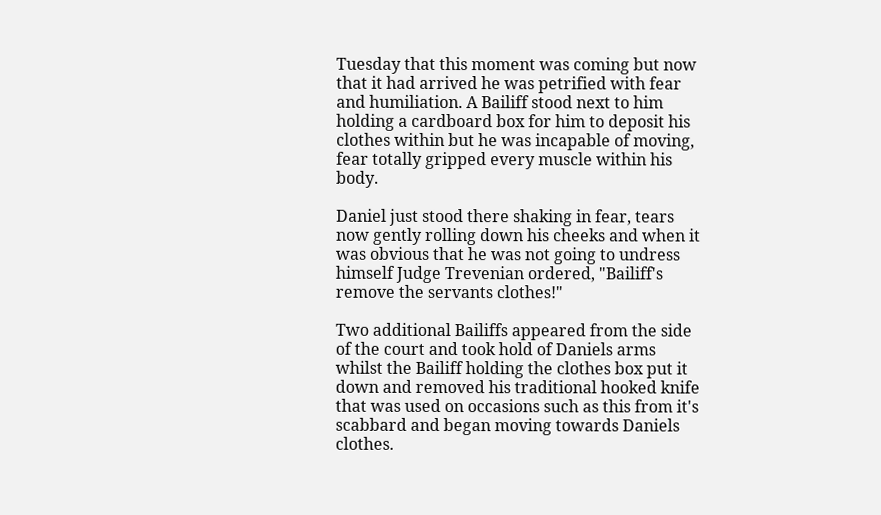Tuesday that this moment was coming but now that it had arrived he was petrified with fear and humiliation. A Bailiff stood next to him holding a cardboard box for him to deposit his clothes within but he was incapable of moving, fear totally gripped every muscle within his body.

Daniel just stood there shaking in fear, tears now gently rolling down his cheeks and when it was obvious that he was not going to undress himself Judge Trevenian ordered, "Bailiff's remove the servants clothes!"

Two additional Bailiffs appeared from the side of the court and took hold of Daniels arms whilst the Bailiff holding the clothes box put it down and removed his traditional hooked knife that was used on occasions such as this from it's scabbard and began moving towards Daniels clothes.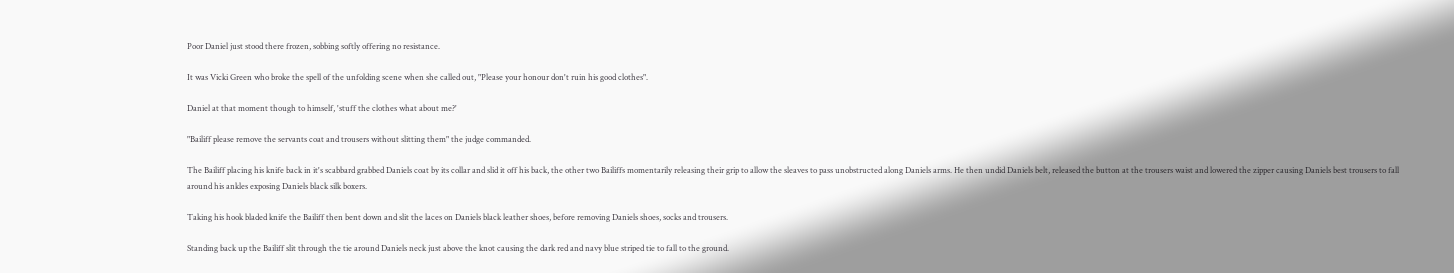Poor Daniel just stood there frozen, sobbing softly offering no resistance.

It was Vicki Green who broke the spell of the unfolding scene when she called out, "Please your honour don't ruin his good clothes".

Daniel at that moment though to himself, 'stuff the clothes what about me?'

"Bailiff please remove the servants coat and trousers without slitting them" the judge commanded.

The Bailiff placing his knife back in it's scabbard grabbed Daniels coat by its collar and slid it off his back, the other two Bailiffs momentarily releasing their grip to allow the sleaves to pass unobstructed along Daniels arms. He then undid Daniels belt, released the button at the trousers waist and lowered the zipper causing Daniels best trousers to fall around his ankles exposing Daniels black silk boxers.

Taking his hook bladed knife the Bailiff then bent down and slit the laces on Daniels black leather shoes, before removing Daniels shoes, socks and trousers.

Standing back up the Bailiff slit through the tie around Daniels neck just above the knot causing the dark red and navy blue striped tie to fall to the ground.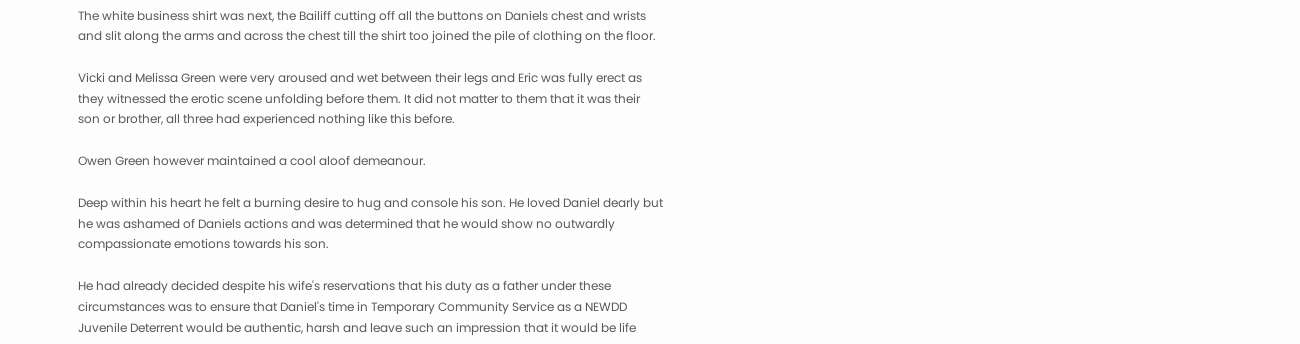The white business shirt was next, the Bailiff cutting off all the buttons on Daniels chest and wrists and slit along the arms and across the chest till the shirt too joined the pile of clothing on the floor.

Vicki and Melissa Green were very aroused and wet between their legs and Eric was fully erect as they witnessed the erotic scene unfolding before them. It did not matter to them that it was their son or brother, all three had experienced nothing like this before.

Owen Green however maintained a cool aloof demeanour.

Deep within his heart he felt a burning desire to hug and console his son. He loved Daniel dearly but he was ashamed of Daniels actions and was determined that he would show no outwardly compassionate emotions towards his son.

He had already decided despite his wife's reservations that his duty as a father under these circumstances was to ensure that Daniel's time in Temporary Community Service as a NEWDD Juvenile Deterrent would be authentic, harsh and leave such an impression that it would be life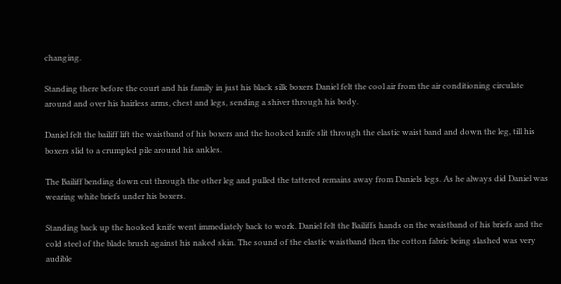changing.

Standing there before the court and his family in just his black silk boxers Daniel felt the cool air from the air conditioning circulate around and over his hairless arms, chest and legs, sending a shiver through his body.

Daniel felt the bailiff lift the waistband of his boxers and the hooked knife slit through the elastic waist band and down the leg, till his boxers slid to a crumpled pile around his ankles.

The Bailiff bending down cut through the other leg and pulled the tattered remains away from Daniels legs. As he always did Daniel was wearing white briefs under his boxers.

Standing back up the hooked knife went immediately back to work. Daniel felt the Bailiffs hands on the waistband of his briefs and the cold steel of the blade brush against his naked skin. The sound of the elastic waistband then the cotton fabric being slashed was very audible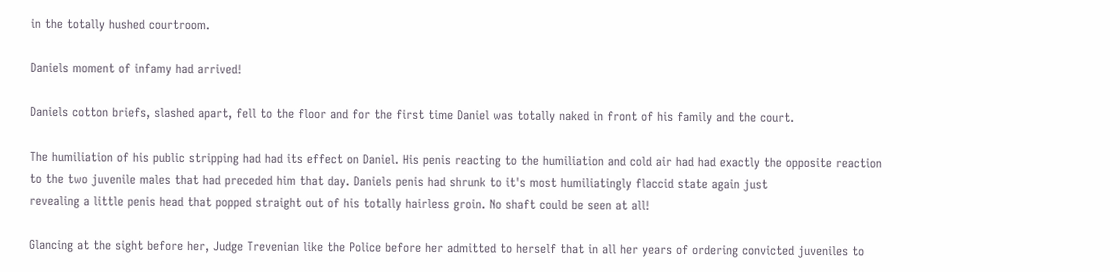in the totally hushed courtroom.

Daniels moment of infamy had arrived!

Daniels cotton briefs, slashed apart, fell to the floor and for the first time Daniel was totally naked in front of his family and the court.

The humiliation of his public stripping had had its effect on Daniel. His penis reacting to the humiliation and cold air had had exactly the opposite reaction to the two juvenile males that had preceded him that day. Daniels penis had shrunk to it's most humiliatingly flaccid state again just
revealing a little penis head that popped straight out of his totally hairless groin. No shaft could be seen at all!

Glancing at the sight before her, Judge Trevenian like the Police before her admitted to herself that in all her years of ordering convicted juveniles to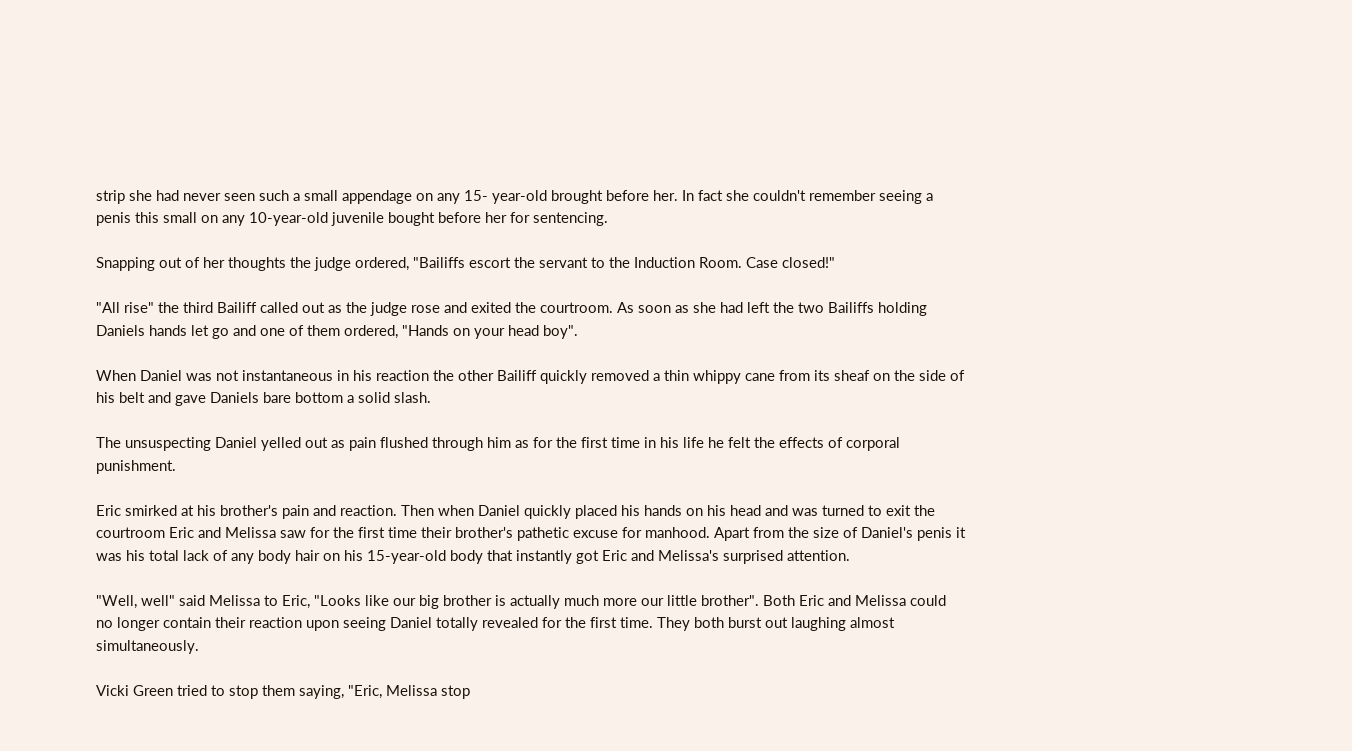strip she had never seen such a small appendage on any 15- year-old brought before her. In fact she couldn't remember seeing a penis this small on any 10-year-old juvenile bought before her for sentencing.

Snapping out of her thoughts the judge ordered, "Bailiffs escort the servant to the Induction Room. Case closed!"

"All rise" the third Bailiff called out as the judge rose and exited the courtroom. As soon as she had left the two Bailiffs holding Daniels hands let go and one of them ordered, "Hands on your head boy".

When Daniel was not instantaneous in his reaction the other Bailiff quickly removed a thin whippy cane from its sheaf on the side of his belt and gave Daniels bare bottom a solid slash.

The unsuspecting Daniel yelled out as pain flushed through him as for the first time in his life he felt the effects of corporal punishment.

Eric smirked at his brother's pain and reaction. Then when Daniel quickly placed his hands on his head and was turned to exit the courtroom Eric and Melissa saw for the first time their brother's pathetic excuse for manhood. Apart from the size of Daniel's penis it was his total lack of any body hair on his 15-year-old body that instantly got Eric and Melissa's surprised attention.

"Well, well" said Melissa to Eric, "Looks like our big brother is actually much more our little brother". Both Eric and Melissa could no longer contain their reaction upon seeing Daniel totally revealed for the first time. They both burst out laughing almost simultaneously.

Vicki Green tried to stop them saying, "Eric, Melissa stop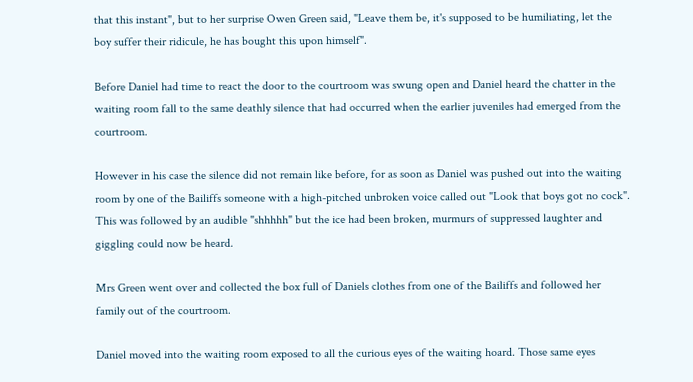that this instant", but to her surprise Owen Green said, "Leave them be, it's supposed to be humiliating, let the boy suffer their ridicule, he has bought this upon himself".

Before Daniel had time to react the door to the courtroom was swung open and Daniel heard the chatter in the waiting room fall to the same deathly silence that had occurred when the earlier juveniles had emerged from the courtroom.

However in his case the silence did not remain like before, for as soon as Daniel was pushed out into the waiting room by one of the Bailiffs someone with a high-pitched unbroken voice called out "Look that boys got no cock". This was followed by an audible "shhhhh" but the ice had been broken, murmurs of suppressed laughter and giggling could now be heard.

Mrs Green went over and collected the box full of Daniels clothes from one of the Bailiffs and followed her family out of the courtroom.

Daniel moved into the waiting room exposed to all the curious eyes of the waiting hoard. Those same eyes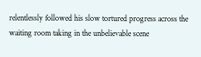relentlessly followed his slow tortured progress across the waiting room taking in the unbelievable scene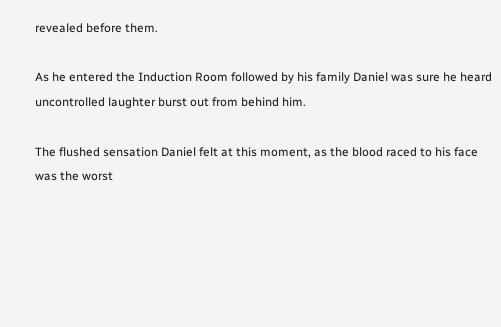revealed before them.

As he entered the Induction Room followed by his family Daniel was sure he heard uncontrolled laughter burst out from behind him.

The flushed sensation Daniel felt at this moment, as the blood raced to his face was the worst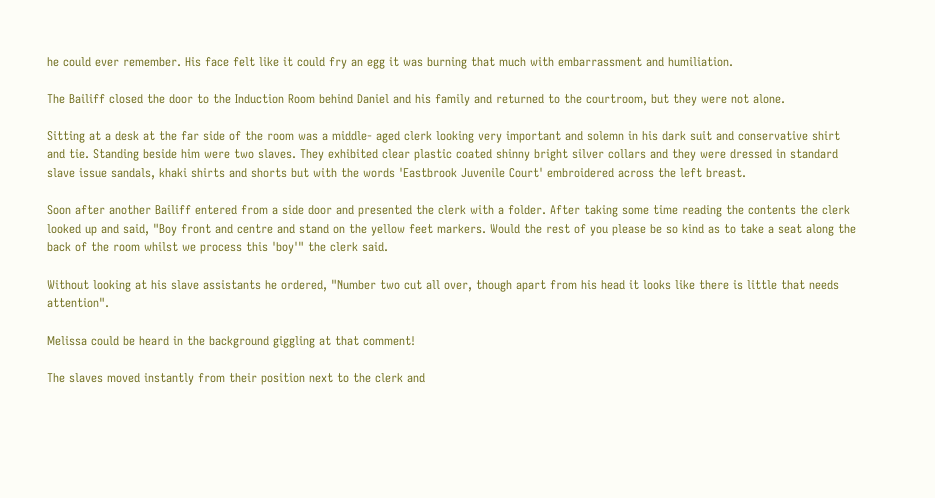he could ever remember. His face felt like it could fry an egg it was burning that much with embarrassment and humiliation.

The Bailiff closed the door to the Induction Room behind Daniel and his family and returned to the courtroom, but they were not alone.

Sitting at a desk at the far side of the room was a middle- aged clerk looking very important and solemn in his dark suit and conservative shirt and tie. Standing beside him were two slaves. They exhibited clear plastic coated shinny bright silver collars and they were dressed in standard slave issue sandals, khaki shirts and shorts but with the words 'Eastbrook Juvenile Court' embroidered across the left breast.

Soon after another Bailiff entered from a side door and presented the clerk with a folder. After taking some time reading the contents the clerk looked up and said, "Boy front and centre and stand on the yellow feet markers. Would the rest of you please be so kind as to take a seat along the back of the room whilst we process this 'boy'" the clerk said.

Without looking at his slave assistants he ordered, "Number two cut all over, though apart from his head it looks like there is little that needs attention".

Melissa could be heard in the background giggling at that comment!

The slaves moved instantly from their position next to the clerk and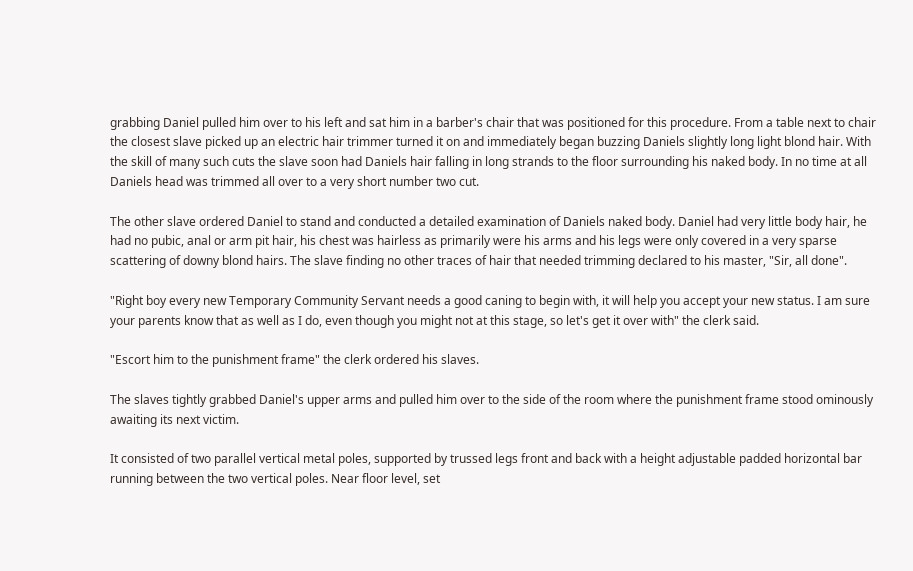grabbing Daniel pulled him over to his left and sat him in a barber's chair that was positioned for this procedure. From a table next to chair the closest slave picked up an electric hair trimmer turned it on and immediately began buzzing Daniels slightly long light blond hair. With the skill of many such cuts the slave soon had Daniels hair falling in long strands to the floor surrounding his naked body. In no time at all Daniels head was trimmed all over to a very short number two cut.

The other slave ordered Daniel to stand and conducted a detailed examination of Daniels naked body. Daniel had very little body hair, he had no pubic, anal or arm pit hair, his chest was hairless as primarily were his arms and his legs were only covered in a very sparse scattering of downy blond hairs. The slave finding no other traces of hair that needed trimming declared to his master, "Sir, all done".

"Right boy every new Temporary Community Servant needs a good caning to begin with, it will help you accept your new status. I am sure your parents know that as well as I do, even though you might not at this stage, so let's get it over with" the clerk said.

"Escort him to the punishment frame" the clerk ordered his slaves.

The slaves tightly grabbed Daniel's upper arms and pulled him over to the side of the room where the punishment frame stood ominously awaiting its next victim.

It consisted of two parallel vertical metal poles, supported by trussed legs front and back with a height adjustable padded horizontal bar running between the two vertical poles. Near floor level, set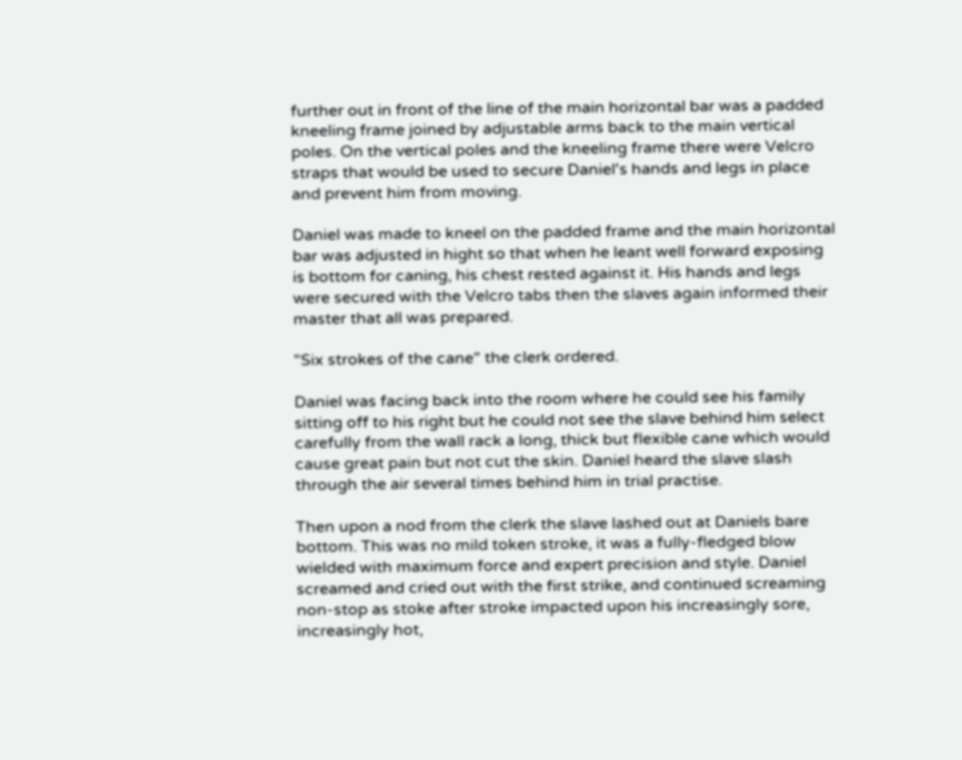further out in front of the line of the main horizontal bar was a padded kneeling frame joined by adjustable arms back to the main vertical poles. On the vertical poles and the kneeling frame there were Velcro straps that would be used to secure Daniel's hands and legs in place and prevent him from moving.

Daniel was made to kneel on the padded frame and the main horizontal bar was adjusted in hight so that when he leant well forward exposing is bottom for caning, his chest rested against it. His hands and legs were secured with the Velcro tabs then the slaves again informed their master that all was prepared.

"Six strokes of the cane" the clerk ordered.

Daniel was facing back into the room where he could see his family sitting off to his right but he could not see the slave behind him select carefully from the wall rack a long, thick but flexible cane which would cause great pain but not cut the skin. Daniel heard the slave slash through the air several times behind him in trial practise.

Then upon a nod from the clerk the slave lashed out at Daniels bare bottom. This was no mild token stroke, it was a fully-fledged blow wielded with maximum force and expert precision and style. Daniel screamed and cried out with the first strike, and continued screaming non-stop as stoke after stroke impacted upon his increasingly sore, increasingly hot,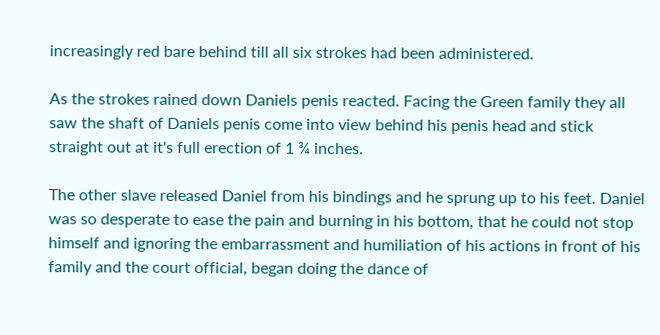increasingly red bare behind till all six strokes had been administered.

As the strokes rained down Daniels penis reacted. Facing the Green family they all saw the shaft of Daniels penis come into view behind his penis head and stick straight out at it's full erection of 1 ¾ inches.

The other slave released Daniel from his bindings and he sprung up to his feet. Daniel was so desperate to ease the pain and burning in his bottom, that he could not stop himself and ignoring the embarrassment and humiliation of his actions in front of his family and the court official, began doing the dance of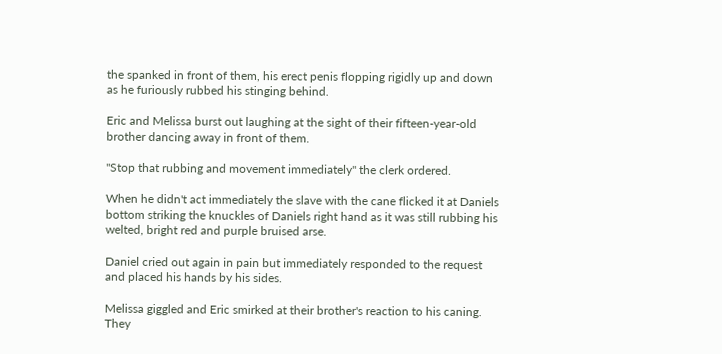the spanked in front of them, his erect penis flopping rigidly up and down as he furiously rubbed his stinging behind.

Eric and Melissa burst out laughing at the sight of their fifteen-year-old brother dancing away in front of them.

"Stop that rubbing and movement immediately" the clerk ordered.

When he didn't act immediately the slave with the cane flicked it at Daniels bottom striking the knuckles of Daniels right hand as it was still rubbing his welted, bright red and purple bruised arse.

Daniel cried out again in pain but immediately responded to the request and placed his hands by his sides.

Melissa giggled and Eric smirked at their brother's reaction to his caning. They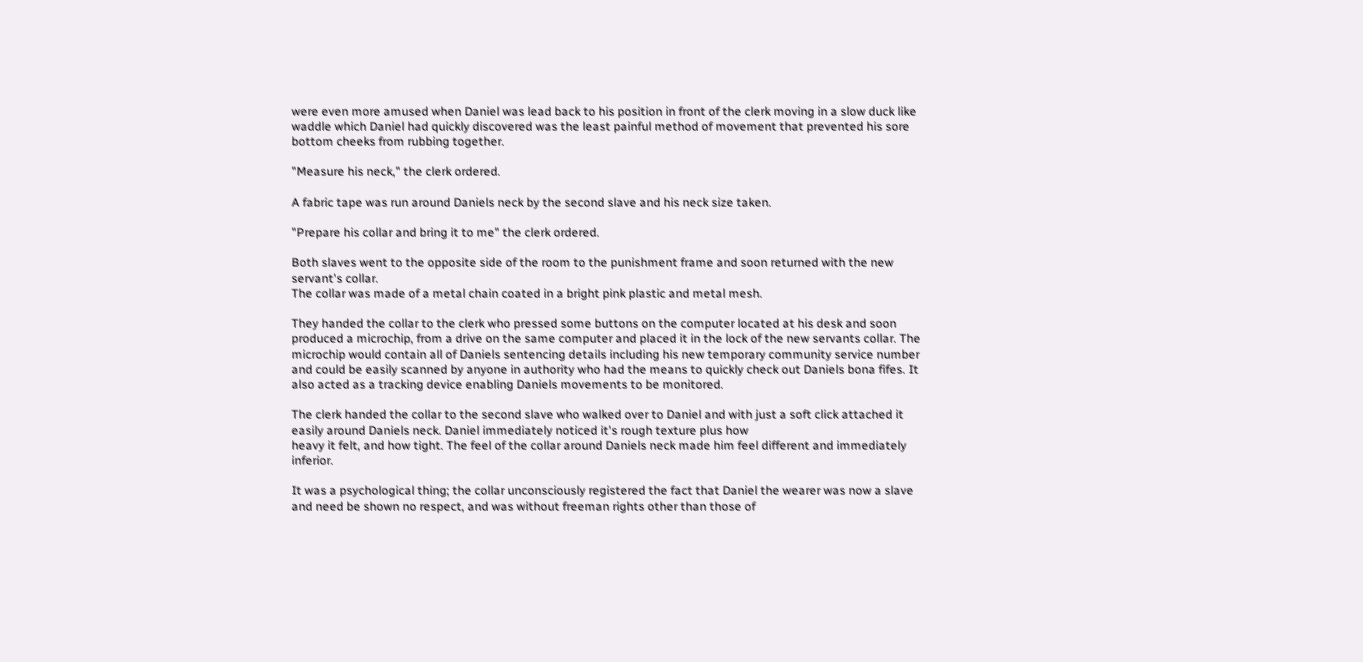were even more amused when Daniel was lead back to his position in front of the clerk moving in a slow duck like waddle which Daniel had quickly discovered was the least painful method of movement that prevented his sore bottom cheeks from rubbing together.

"Measure his neck," the clerk ordered.

A fabric tape was run around Daniels neck by the second slave and his neck size taken.

"Prepare his collar and bring it to me" the clerk ordered.

Both slaves went to the opposite side of the room to the punishment frame and soon returned with the new servant's collar.
The collar was made of a metal chain coated in a bright pink plastic and metal mesh.

They handed the collar to the clerk who pressed some buttons on the computer located at his desk and soon produced a microchip, from a drive on the same computer and placed it in the lock of the new servants collar. The microchip would contain all of Daniels sentencing details including his new temporary community service number and could be easily scanned by anyone in authority who had the means to quickly check out Daniels bona fifes. It also acted as a tracking device enabling Daniels movements to be monitored.

The clerk handed the collar to the second slave who walked over to Daniel and with just a soft click attached it easily around Daniels neck. Daniel immediately noticed it's rough texture plus how
heavy it felt, and how tight. The feel of the collar around Daniels neck made him feel different and immediately inferior.

It was a psychological thing; the collar unconsciously registered the fact that Daniel the wearer was now a slave and need be shown no respect, and was without freeman rights other than those of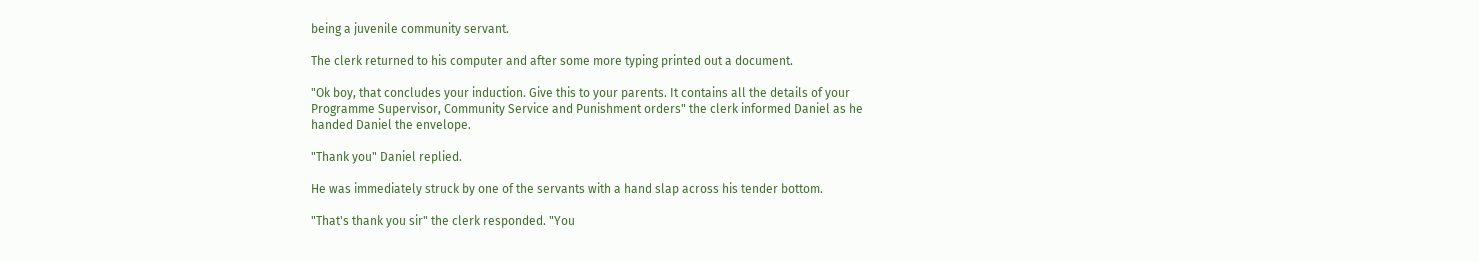being a juvenile community servant.

The clerk returned to his computer and after some more typing printed out a document.

"Ok boy, that concludes your induction. Give this to your parents. It contains all the details of your Programme Supervisor, Community Service and Punishment orders" the clerk informed Daniel as he handed Daniel the envelope.

"Thank you" Daniel replied.

He was immediately struck by one of the servants with a hand slap across his tender bottom.

"That's thank you sir" the clerk responded. "You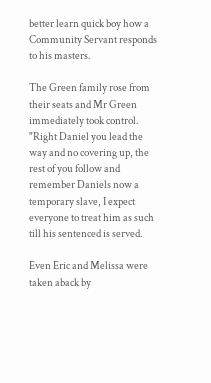better learn quick boy how a Community Servant responds to his masters.

The Green family rose from their seats and Mr Green immediately took control. "Right Daniel you lead the way and no covering up, the rest of you follow and remember Daniels now a temporary slave, I expect everyone to treat him as such till his sentenced is served.

Even Eric and Melissa were taken aback by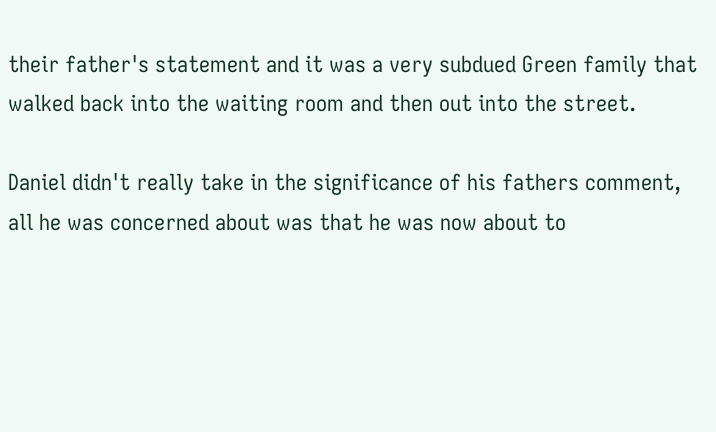their father's statement and it was a very subdued Green family that walked back into the waiting room and then out into the street.

Daniel didn't really take in the significance of his fathers comment, all he was concerned about was that he was now about to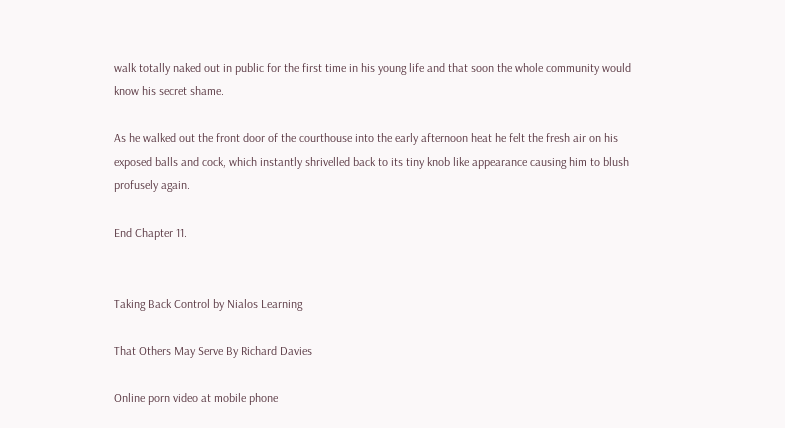walk totally naked out in public for the first time in his young life and that soon the whole community would know his secret shame.

As he walked out the front door of the courthouse into the early afternoon heat he felt the fresh air on his exposed balls and cock, which instantly shrivelled back to its tiny knob like appearance causing him to blush profusely again.

End Chapter 11.


Taking Back Control by Nialos Learning

That Others May Serve By Richard Davies

Online porn video at mobile phone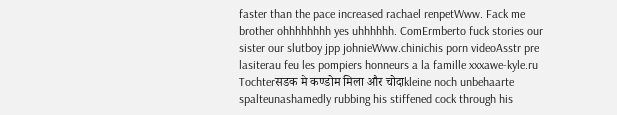faster than the pace increased rachael renpetWww. Fack me brother ohhhhhhhh yes uhhhhhh. ComErmberto fuck stories our sister our slutboy jpp johnieWww.chinichis porn videoAsstr pre lasiterau feu les pompiers honneurs a la famille xxxawe-kyle.ru Tochterसडक मे कण्डोम मिला और चोदाkleine noch unbehaarte spalteunashamedly rubbing his stiffened cock through his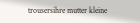trousersihre mutter kleine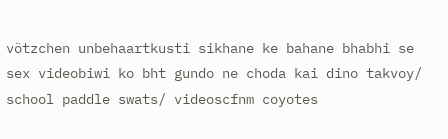vötzchen unbehaartkusti sikhane ke bahane bhabhi se sex videobiwi ko bht gundo ne choda kai dino takvoy/ school paddle swats/ videoscfnm coyotes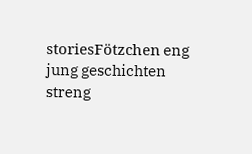storiesFötzchen eng jung geschichten streng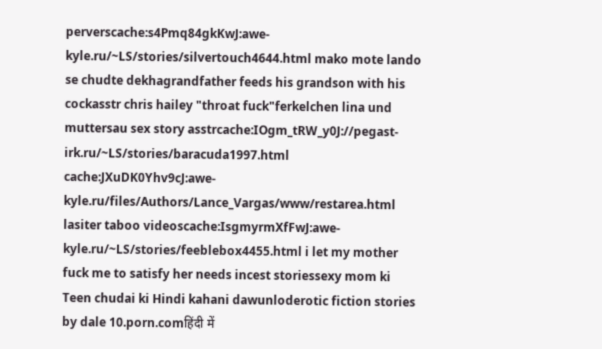perverscache:s4Pmq84gkKwJ:awe-kyle.ru/~LS/stories/silvertouch4644.html mako mote lando se chudte dekhagrandfather feeds his grandson with his cockasstr chris hailey "throat fuck"ferkelchen lina und muttersau sex story asstrcache:IOgm_tRW_y0J://pegast-irk.ru/~LS/stories/baracuda1997.html cache:JXuDK0Yhv9cJ:awe-kyle.ru/files/Authors/Lance_Vargas/www/restarea.html lasiter taboo videoscache:IsgmyrmXfFwJ:awe-kyle.ru/~LS/stories/feeblebox4455.html i let my mother fuck me to satisfy her needs incest storiessexy mom ki Teen chudai ki Hindi kahani dawunloderotic fiction stories by dale 10.porn.comहिंदी में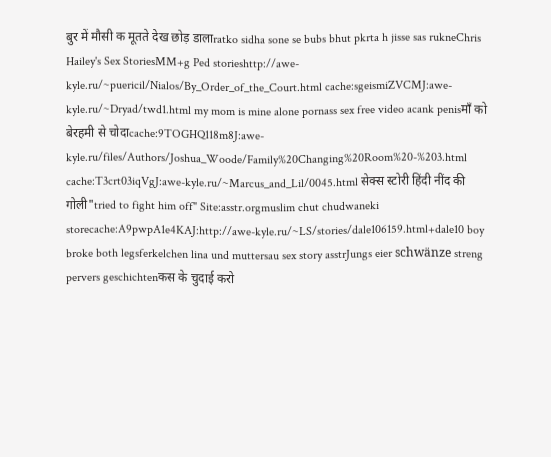बुर में मौसी क मूतते देख छोड़ डालाratko sidha sone se bubs bhut pkrta h jisse sas rukneChris Hailey's Sex StoriesMM+g Ped storieshttp://awe-kyle.ru/~puericil/Nialos/By_Order_of_the_Court.html cache:sgeismiZVCMJ:awe-kyle.ru/~Dryad/twd1.html my mom is mine alone pornass sex free video acank penisमाँ को बेरहमी से चोदाcache:9TOGHQ118m8J:awe-kyle.ru/files/Authors/Joshua_Woode/Family%20Changing%20Room%20-%203.html cache:T3crt03iqVgJ:awe-kyle.ru/~Marcus_and_Lil/0045.html सेक्स स्टोरी हिंदी नींद की गोली"tried to fight him off" Site:asstr.orgmuslim chut chudwaneki storecache:A9pwpA1e4KAJ:http://awe-kyle.ru/~LS/stories/dale106159.html+dale10 boy broke both legsferkelchen lina und muttersau sex story asstrJungs eier schwänze streng pervers geschichtenकस के चुदाई करो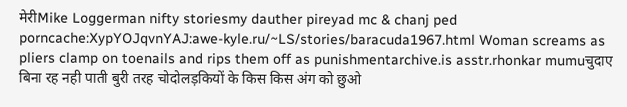मेरीMike Loggerman nifty storiesmy dauther pireyad mc & chanj ped porncache:XypYOJqvnYAJ:awe-kyle.ru/~LS/stories/baracuda1967.html Woman screams as pliers clamp on toenails and rips them off as punishmentarchive.is asstr.rhonkar mumuचुदाए बिना रह नही पाती बुरी तरह चोदोलड़कियों के किस किस अंग को छुओ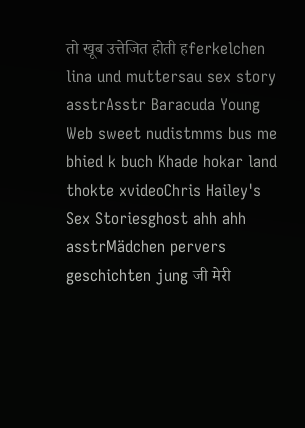तो खूब उत्तेजित होती हferkelchen lina und muttersau sex story asstrAsstr Baracuda Young Web sweet nudistmms bus me bhied k buch Khade hokar land thokte xvideoChris Hailey's Sex Storiesghost ahh ahh asstrMädchen pervers geschichten jung जी मेरी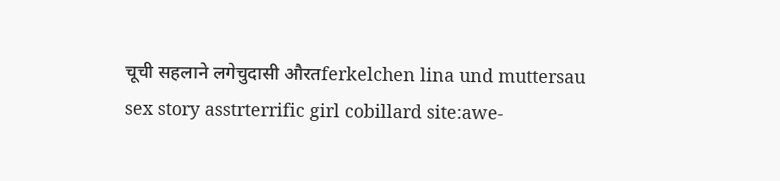चूची सहलाने लगेचुदासी औरतferkelchen lina und muttersau sex story asstrterrific girl cobillard site:awe-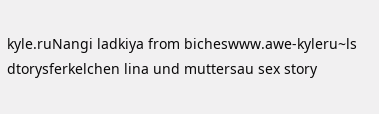kyle.ruNangi ladkiya from bicheswww.awe-kyleru~ls dtorysferkelchen lina und muttersau sex story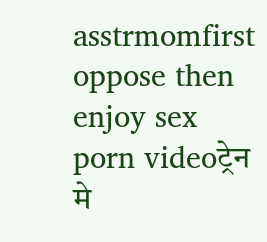asstrmomfirst oppose then enjoy sex porn videoट्रेन मे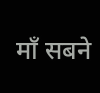माँ सबने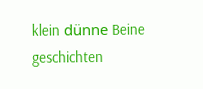klein dünne Beine geschichten